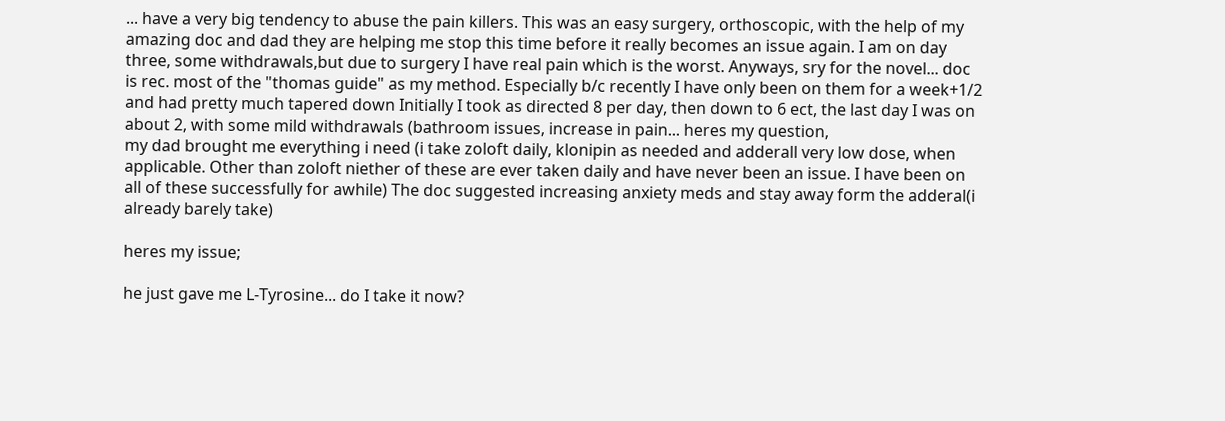... have a very big tendency to abuse the pain killers. This was an easy surgery, orthoscopic, with the help of my amazing doc and dad they are helping me stop this time before it really becomes an issue again. I am on day three, some withdrawals,but due to surgery I have real pain which is the worst. Anyways, sry for the novel... doc is rec. most of the "thomas guide" as my method. Especially b/c recently I have only been on them for a week+1/2 and had pretty much tapered down Initially I took as directed 8 per day, then down to 6 ect, the last day I was on about 2, with some mild withdrawals (bathroom issues, increase in pain... heres my question,
my dad brought me everything i need (i take zoloft daily, klonipin as needed and adderall very low dose, when applicable. Other than zoloft niether of these are ever taken daily and have never been an issue. I have been on all of these successfully for awhile) The doc suggested increasing anxiety meds and stay away form the adderal(i already barely take)

heres my issue;

he just gave me L-Tyrosine... do I take it now?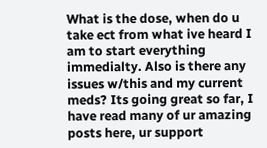What is the dose, when do u take ect from what ive heard I am to start everything immedialty. Also is there any issues w/this and my current meds? Its going great so far, I have read many of ur amazing posts here, ur support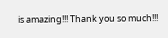is amazing!!! Thank you so much!!!